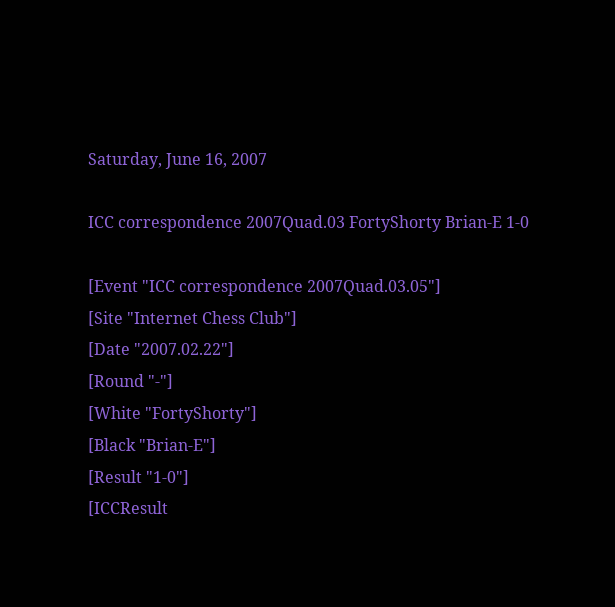Saturday, June 16, 2007

ICC correspondence 2007Quad.03 FortyShorty Brian-E 1-0

[Event "ICC correspondence 2007Quad.03.05"]
[Site "Internet Chess Club"]
[Date "2007.02.22"]
[Round "-"]
[White "FortyShorty"]
[Black "Brian-E"]
[Result "1-0"]
[ICCResult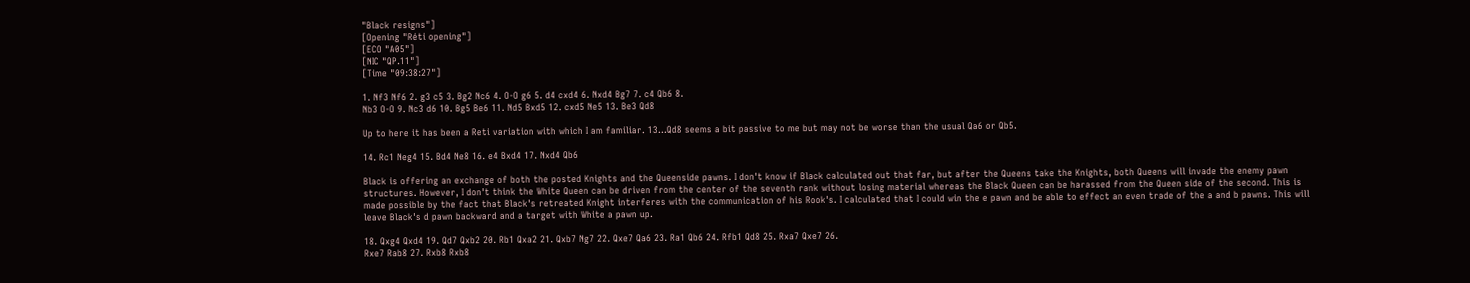"Black resigns"]
[Opening "Réti opening"]
[ECO "A05"]
[NIC "QP.11"]
[Time "09:38:27"]

1. Nf3 Nf6 2. g3 c5 3. Bg2 Nc6 4. O-O g6 5. d4 cxd4 6. Nxd4 Bg7 7. c4 Qb6 8.
Nb3 O-O 9. Nc3 d6 10. Bg5 Be6 11. Nd5 Bxd5 12. cxd5 Ne5 13. Be3 Qd8

Up to here it has been a Reti variation with which I am familiar. 13...Qd8 seems a bit passive to me but may not be worse than the usual Qa6 or Qb5.

14. Rc1 Neg4 15. Bd4 Ne8 16. e4 Bxd4 17. Nxd4 Qb6

Black is offering an exchange of both the posted Knights and the Queenside pawns. I don't know if Black calculated out that far, but after the Queens take the Knights, both Queens will invade the enemy pawn structures. However, I don't think the White Queen can be driven from the center of the seventh rank without losing material whereas the Black Queen can be harassed from the Queen side of the second. This is made possible by the fact that Black's retreated Knight interferes with the communication of his Rook's. I calculated that I could win the e pawn and be able to effect an even trade of the a and b pawns. This will leave Black's d pawn backward and a target with White a pawn up.

18. Qxg4 Qxd4 19. Qd7 Qxb2 20. Rb1 Qxa2 21. Qxb7 Ng7 22. Qxe7 Qa6 23. Ra1 Qb6 24. Rfb1 Qd8 25. Rxa7 Qxe7 26.
Rxe7 Rab8 27. Rxb8 Rxb8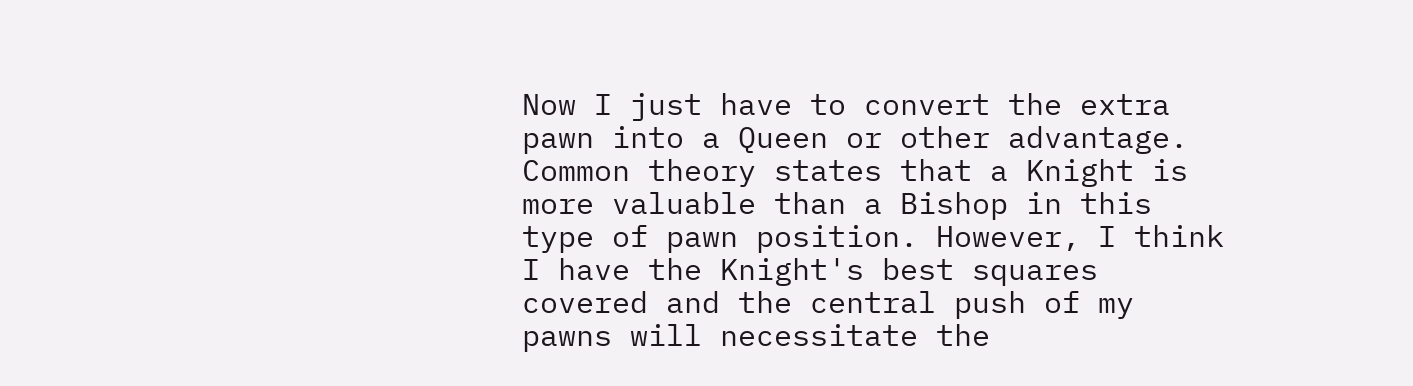Now I just have to convert the extra pawn into a Queen or other advantage. Common theory states that a Knight is more valuable than a Bishop in this type of pawn position. However, I think I have the Knight's best squares covered and the central push of my pawns will necessitate the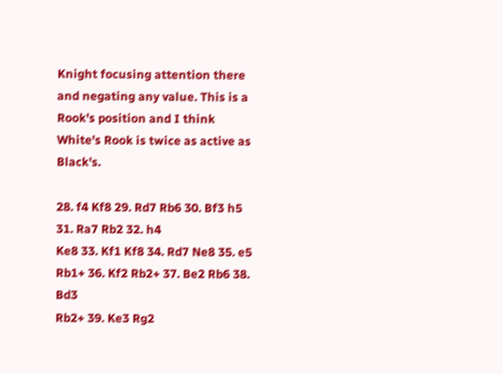Knight focusing attention there and negating any value. This is a Rook's position and I think White's Rook is twice as active as Black's.

28. f4 Kf8 29. Rd7 Rb6 30. Bf3 h5 31. Ra7 Rb2 32. h4
Ke8 33. Kf1 Kf8 34. Rd7 Ne8 35. e5 Rb1+ 36. Kf2 Rb2+ 37. Be2 Rb6 38. Bd3
Rb2+ 39. Ke3 Rg2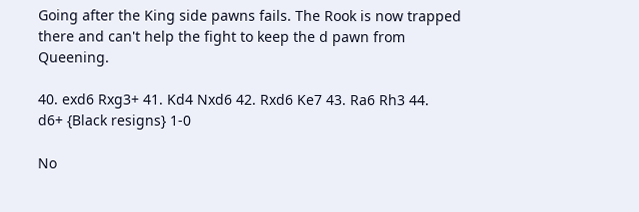Going after the King side pawns fails. The Rook is now trapped there and can't help the fight to keep the d pawn from Queening.

40. exd6 Rxg3+ 41. Kd4 Nxd6 42. Rxd6 Ke7 43. Ra6 Rh3 44.
d6+ {Black resigns} 1-0

No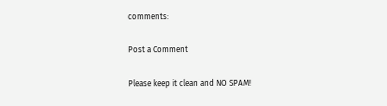comments:

Post a Comment

Please keep it clean and NO SPAM!